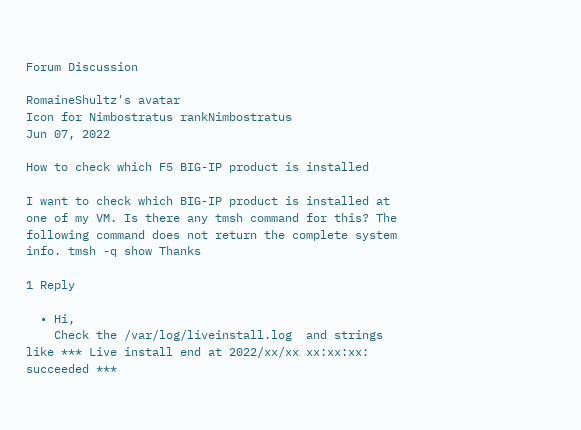Forum Discussion

RomaineShultz's avatar
Icon for Nimbostratus rankNimbostratus
Jun 07, 2022

How to check which F5 BIG-IP product is installed

I want to check which BIG-IP product is installed at one of my VM. Is there any tmsh command for this? The following command does not return the complete system info. tmsh -q show Thanks

1 Reply

  • Hi,
    Check the /var/log/liveinstall.log  and strings like *** Live install end at 2022/xx/xx xx:xx:xx: succeeded ***